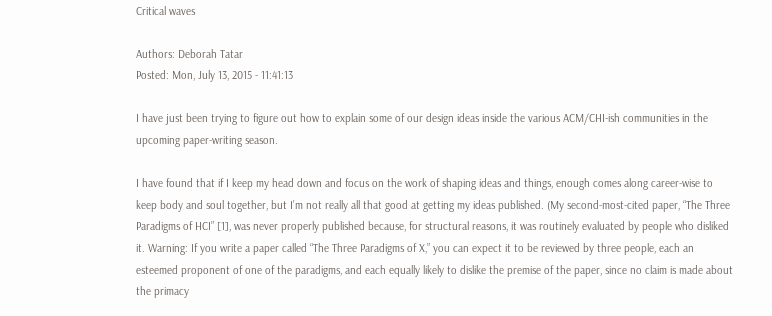Critical waves

Authors: Deborah Tatar
Posted: Mon, July 13, 2015 - 11:41:13

I have just been trying to figure out how to explain some of our design ideas inside the various ACM/CHI-ish communities in the upcoming paper-writing season.

I have found that if I keep my head down and focus on the work of shaping ideas and things, enough comes along career-wise to keep body and soul together, but I’m not really all that good at getting my ideas published. (My second-most-cited paper, “The Three Paradigms of HCI” [1], was never properly published because, for structural reasons, it was routinely evaluated by people who disliked it. Warning: If you write a paper called “The Three Paradigms of X,” you can expect it to be reviewed by three people, each an esteemed proponent of one of the paradigms, and each equally likely to dislike the premise of the paper, since no claim is made about the primacy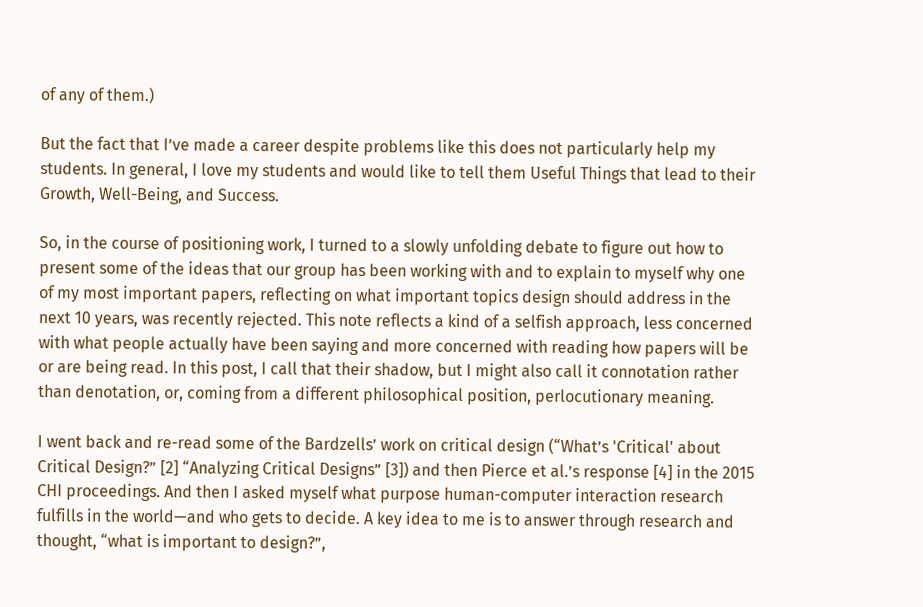of any of them.)

But the fact that I’ve made a career despite problems like this does not particularly help my students. In general, I love my students and would like to tell them Useful Things that lead to their Growth, Well-Being, and Success.

So, in the course of positioning work, I turned to a slowly unfolding debate to figure out how to present some of the ideas that our group has been working with and to explain to myself why one of my most important papers, reflecting on what important topics design should address in the next 10 years, was recently rejected. This note reflects a kind of a selfish approach, less concerned with what people actually have been saying and more concerned with reading how papers will be or are being read. In this post, I call that their shadow, but I might also call it connotation rather than denotation, or, coming from a different philosophical position, perlocutionary meaning.

I went back and re-read some of the Bardzells’ work on critical design (“What’s 'Critical' about Critical Design?” [2] “Analyzing Critical Designs” [3]) and then Pierce et al.’s response [4] in the 2015 CHI proceedings. And then I asked myself what purpose human-computer interaction research fulfills in the world—and who gets to decide. A key idea to me is to answer through research and thought, “what is important to design?”,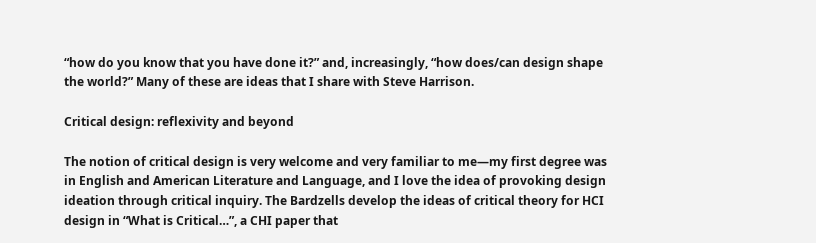“how do you know that you have done it?” and, increasingly, “how does/can design shape the world?” Many of these are ideas that I share with Steve Harrison.

Critical design: reflexivity and beyond

The notion of critical design is very welcome and very familiar to me—my first degree was in English and American Literature and Language, and I love the idea of provoking design ideation through critical inquiry. The Bardzells develop the ideas of critical theory for HCI design in “What is Critical…”, a CHI paper that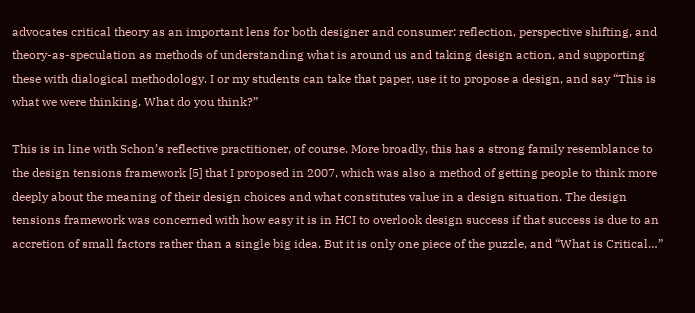advocates critical theory as an important lens for both designer and consumer: reflection, perspective shifting, and theory-as-speculation as methods of understanding what is around us and taking design action, and supporting these with dialogical methodology. I or my students can take that paper, use it to propose a design, and say “This is what we were thinking. What do you think?”

This is in line with Schon’s reflective practitioner, of course. More broadly, this has a strong family resemblance to the design tensions framework [5] that I proposed in 2007, which was also a method of getting people to think more deeply about the meaning of their design choices and what constitutes value in a design situation. The design tensions framework was concerned with how easy it is in HCI to overlook design success if that success is due to an accretion of small factors rather than a single big idea. But it is only one piece of the puzzle, and “What is Critical…”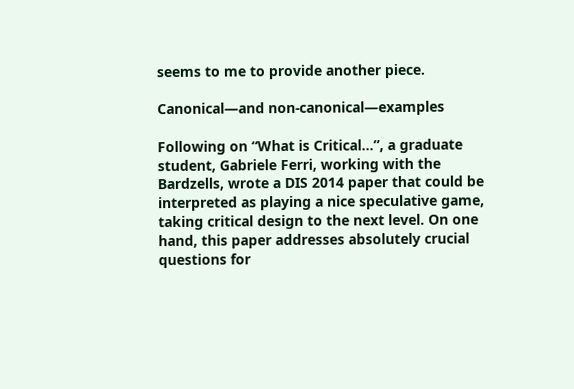seems to me to provide another piece.

Canonical—and non-canonical—examples

Following on “What is Critical…”, a graduate student, Gabriele Ferri, working with the Bardzells, wrote a DIS 2014 paper that could be interpreted as playing a nice speculative game, taking critical design to the next level. On one hand, this paper addresses absolutely crucial questions for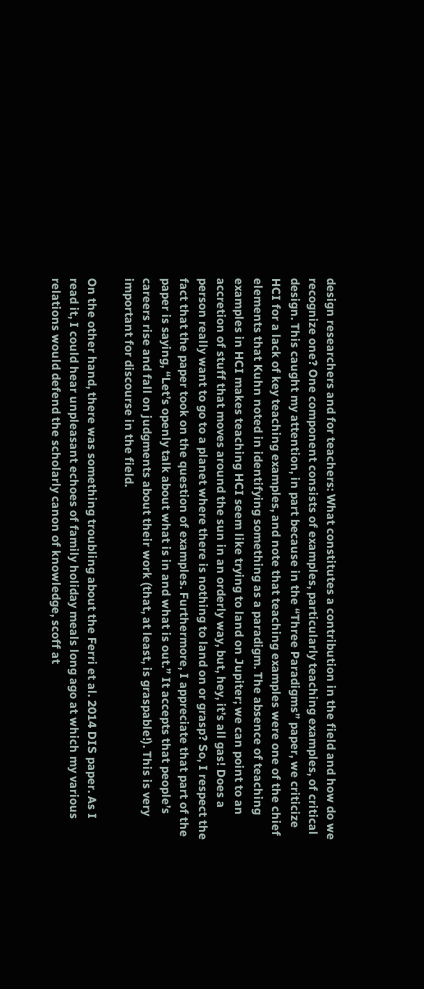design researchers and for teachers: What constitutes a contribution in the field and how do we recognize one? One component consists of examples, particularly teaching examples, of critical design. This caught my attention, in part because in the “Three Paradigms” paper, we criticize HCI for a lack of key teaching examples, and note that teaching examples were one of the chief elements that Kuhn noted in identifying something as a paradigm. The absence of teaching examples in HCI makes teaching HCI seem like trying to land on Jupiter; we can point to an accretion of stuff that moves around the sun in an orderly way, but, hey, it’s all gas! Does a person really want to go to a planet where there is nothing to land on or grasp? So, I respect the fact that the paper took on the question of examples. Furthermore, I appreciate that part of the paper is saying, “Let’s openly talk about what is in and what is out.” It accepts that people’s careers rise and fall on judgments about their work (that, at least, is graspable!). This is very important for discourse in the field.

On the other hand, there was something troubling about the Ferri et al. 2014 DIS paper. As I read it, I could hear unpleasant echoes of family holiday meals long ago at which my various relations would defend the scholarly canon of knowledge, scoff at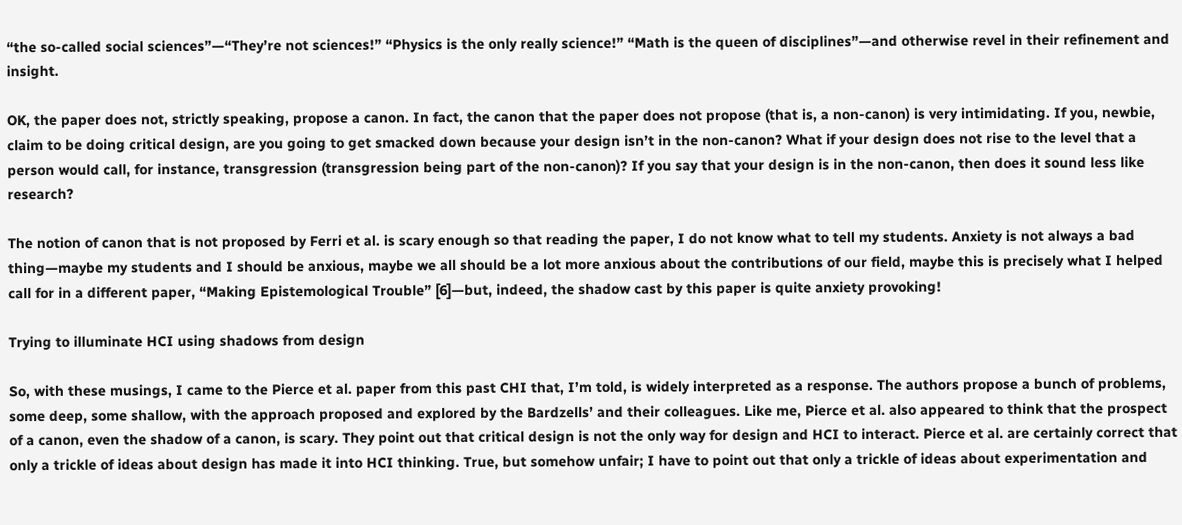“the so-called social sciences”—“They’re not sciences!” “Physics is the only really science!” “Math is the queen of disciplines”—and otherwise revel in their refinement and insight.

OK, the paper does not, strictly speaking, propose a canon. In fact, the canon that the paper does not propose (that is, a non-canon) is very intimidating. If you, newbie, claim to be doing critical design, are you going to get smacked down because your design isn’t in the non-canon? What if your design does not rise to the level that a person would call, for instance, transgression (transgression being part of the non-canon)? If you say that your design is in the non-canon, then does it sound less like research?

The notion of canon that is not proposed by Ferri et al. is scary enough so that reading the paper, I do not know what to tell my students. Anxiety is not always a bad thing—maybe my students and I should be anxious, maybe we all should be a lot more anxious about the contributions of our field, maybe this is precisely what I helped call for in a different paper, “Making Epistemological Trouble” [6]—but, indeed, the shadow cast by this paper is quite anxiety provoking!

Trying to illuminate HCI using shadows from design

So, with these musings, I came to the Pierce et al. paper from this past CHI that, I’m told, is widely interpreted as a response. The authors propose a bunch of problems, some deep, some shallow, with the approach proposed and explored by the Bardzells’ and their colleagues. Like me, Pierce et al. also appeared to think that the prospect of a canon, even the shadow of a canon, is scary. They point out that critical design is not the only way for design and HCI to interact. Pierce et al. are certainly correct that only a trickle of ideas about design has made it into HCI thinking. True, but somehow unfair; I have to point out that only a trickle of ideas about experimentation and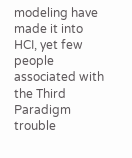modeling have made it into HCI, yet few people associated with the Third Paradigm trouble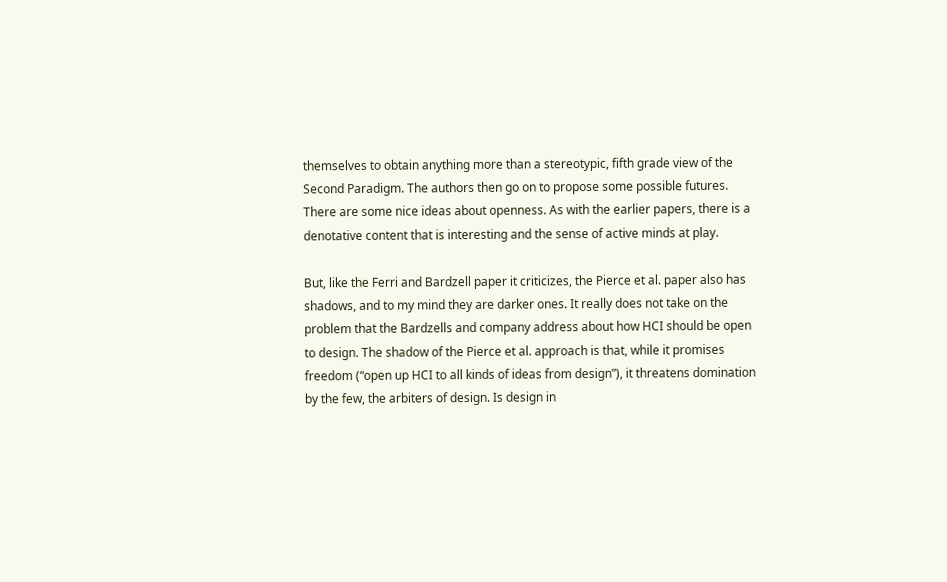themselves to obtain anything more than a stereotypic, fifth grade view of the Second Paradigm. The authors then go on to propose some possible futures. There are some nice ideas about openness. As with the earlier papers, there is a denotative content that is interesting and the sense of active minds at play.

But, like the Ferri and Bardzell paper it criticizes, the Pierce et al. paper also has shadows, and to my mind they are darker ones. It really does not take on the problem that the Bardzells and company address about how HCI should be open to design. The shadow of the Pierce et al. approach is that, while it promises freedom (“open up HCI to all kinds of ideas from design”), it threatens domination by the few, the arbiters of design. Is design in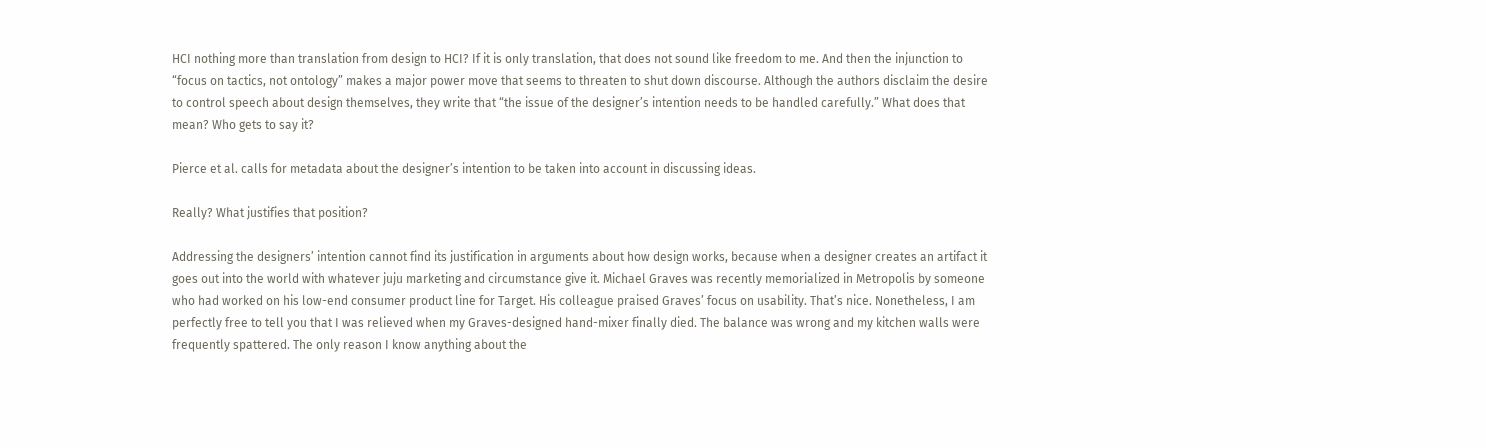HCI nothing more than translation from design to HCI? If it is only translation, that does not sound like freedom to me. And then the injunction to “focus on tactics, not ontology” makes a major power move that seems to threaten to shut down discourse. Although the authors disclaim the desire to control speech about design themselves, they write that “the issue of the designer’s intention needs to be handled carefully.” What does that mean? Who gets to say it?

Pierce et al. calls for metadata about the designer’s intention to be taken into account in discussing ideas.

Really? What justifies that position?

Addressing the designers’ intention cannot find its justification in arguments about how design works, because when a designer creates an artifact it goes out into the world with whatever juju marketing and circumstance give it. Michael Graves was recently memorialized in Metropolis by someone who had worked on his low-end consumer product line for Target. His colleague praised Graves’ focus on usability. That’s nice. Nonetheless, I am perfectly free to tell you that I was relieved when my Graves-designed hand-mixer finally died. The balance was wrong and my kitchen walls were frequently spattered. The only reason I know anything about the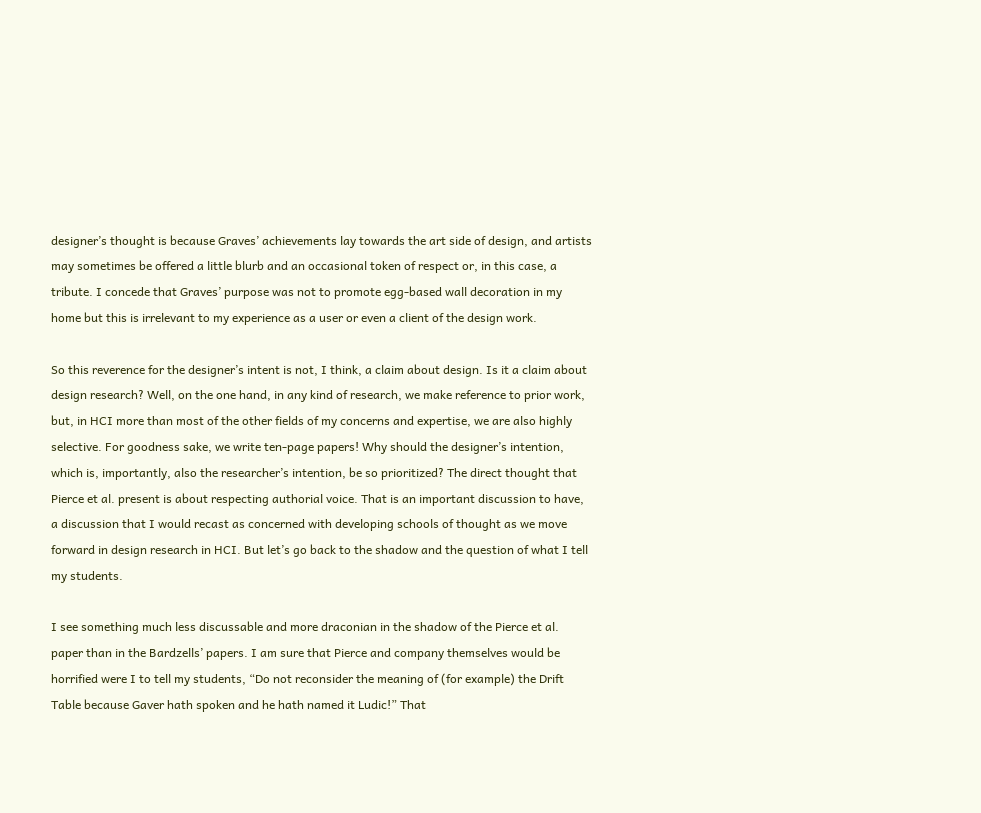designer’s thought is because Graves’ achievements lay towards the art side of design, and artists may sometimes be offered a little blurb and an occasional token of respect or, in this case, a tribute. I concede that Graves’ purpose was not to promote egg-based wall decoration in my home but this is irrelevant to my experience as a user or even a client of the design work.

So this reverence for the designer’s intent is not, I think, a claim about design. Is it a claim about design research? Well, on the one hand, in any kind of research, we make reference to prior work, but, in HCI more than most of the other fields of my concerns and expertise, we are also highly selective. For goodness sake, we write ten-page papers! Why should the designer’s intention, which is, importantly, also the researcher’s intention, be so prioritized? The direct thought that Pierce et al. present is about respecting authorial voice. That is an important discussion to have, a discussion that I would recast as concerned with developing schools of thought as we move forward in design research in HCI. But let’s go back to the shadow and the question of what I tell my students.

I see something much less discussable and more draconian in the shadow of the Pierce et al. paper than in the Bardzells’ papers. I am sure that Pierce and company themselves would be horrified were I to tell my students, “Do not reconsider the meaning of (for example) the Drift Table because Gaver hath spoken and he hath named it Ludic!” That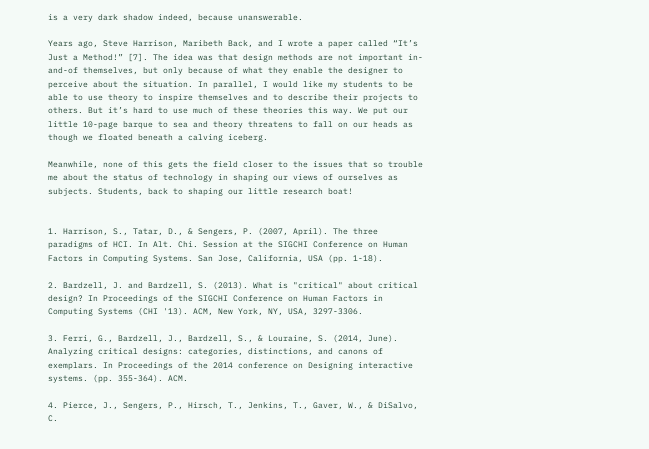is a very dark shadow indeed, because unanswerable.

Years ago, Steve Harrison, Maribeth Back, and I wrote a paper called “It’s Just a Method!” [7]. The idea was that design methods are not important in-and-of themselves, but only because of what they enable the designer to perceive about the situation. In parallel, I would like my students to be able to use theory to inspire themselves and to describe their projects to others. But it’s hard to use much of these theories this way. We put our little 10-page barque to sea and theory threatens to fall on our heads as though we floated beneath a calving iceberg.

Meanwhile, none of this gets the field closer to the issues that so trouble me about the status of technology in shaping our views of ourselves as subjects. Students, back to shaping our little research boat!


1. Harrison, S., Tatar, D., & Sengers, P. (2007, April). The three paradigms of HCI. In Alt. Chi. Session at the SIGCHI Conference on Human Factors in Computing Systems. San Jose, California, USA (pp. 1-18).

2. Bardzell, J. and Bardzell, S. (2013). What is "critical" about critical design? In Proceedings of the SIGCHI Conference on Human Factors in Computing Systems (CHI '13). ACM, New York, NY, USA, 3297-3306.

3. Ferri, G., Bardzell, J., Bardzell, S., & Louraine, S. (2014, June). Analyzing critical designs: categories, distinctions, and canons of exemplars. In Proceedings of the 2014 conference on Designing interactive systems. (pp. 355-364). ACM.

4. Pierce, J., Sengers, P., Hirsch, T., Jenkins, T., Gaver, W., & DiSalvo, C.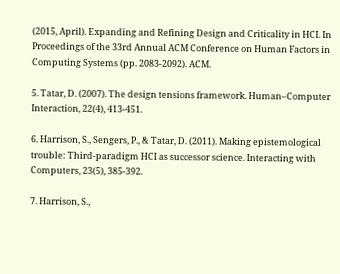(2015, April). Expanding and Refining Design and Criticality in HCI. In Proceedings of the 33rd Annual ACM Conference on Human Factors in Computing Systems (pp. 2083-2092). ACM.

5. Tatar, D. (2007). The design tensions framework. Human–Computer Interaction, 22(4), 413-451.

6. Harrison, S., Sengers, P., & Tatar, D. (2011). Making epistemological trouble: Third-paradigm HCI as successor science. Interacting with Computers, 23(5), 385-392.

7. Harrison, S.,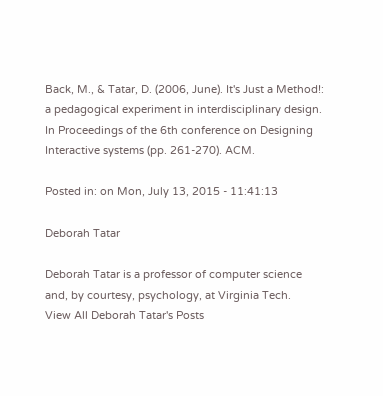Back, M., & Tatar, D. (2006, June). It's Just a Method!: a pedagogical experiment in interdisciplinary design. In Proceedings of the 6th conference on Designing Interactive systems (pp. 261-270). ACM.

Posted in: on Mon, July 13, 2015 - 11:41:13

Deborah Tatar

Deborah Tatar is a professor of computer science and, by courtesy, psychology, at Virginia Tech.
View All Deborah Tatar's Posts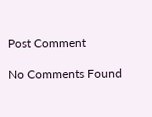Post Comment

No Comments Found